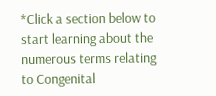*Click a section below to start learning about the numerous terms relating to Congenital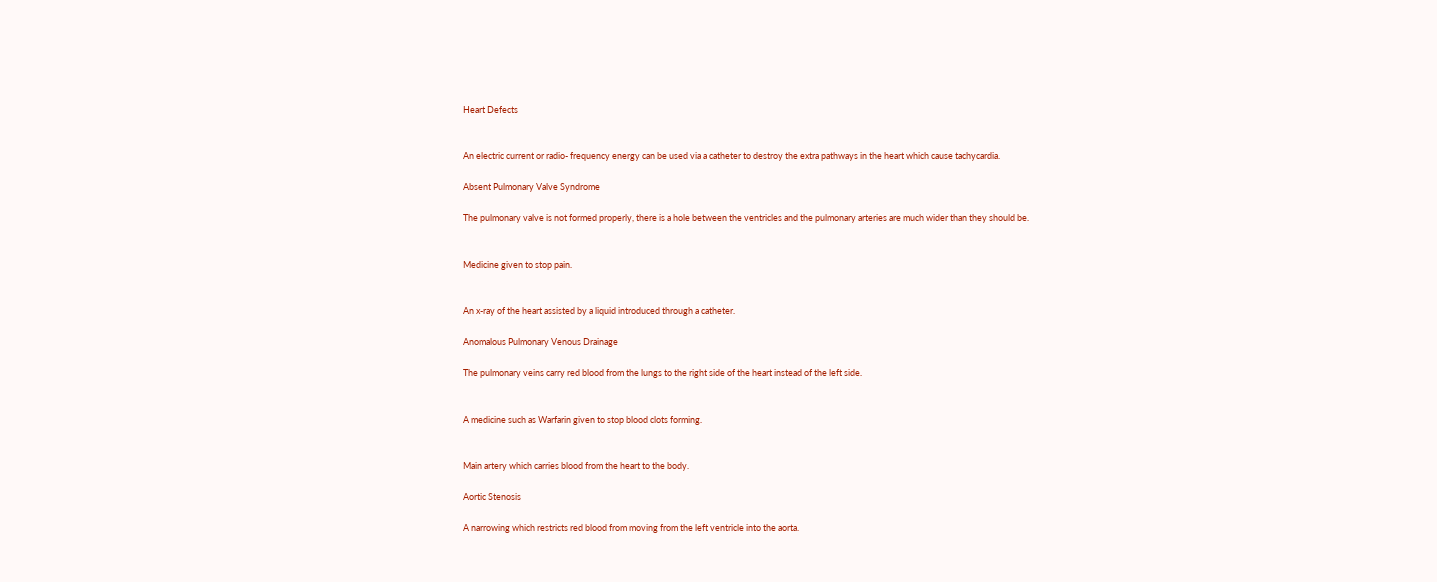Heart Defects


An electric current or radio- frequency energy can be used via a catheter to destroy the extra pathways in the heart which cause tachycardia.

Absent Pulmonary Valve Syndrome

The pulmonary valve is not formed properly, there is a hole between the ventricles and the pulmonary arteries are much wider than they should be.


Medicine given to stop pain.


An x-ray of the heart assisted by a liquid introduced through a catheter.

Anomalous Pulmonary Venous Drainage

The pulmonary veins carry red blood from the lungs to the right side of the heart instead of the left side.


A medicine such as Warfarin given to stop blood clots forming.


Main artery which carries blood from the heart to the body.

Aortic Stenosis

A narrowing which restricts red blood from moving from the left ventricle into the aorta.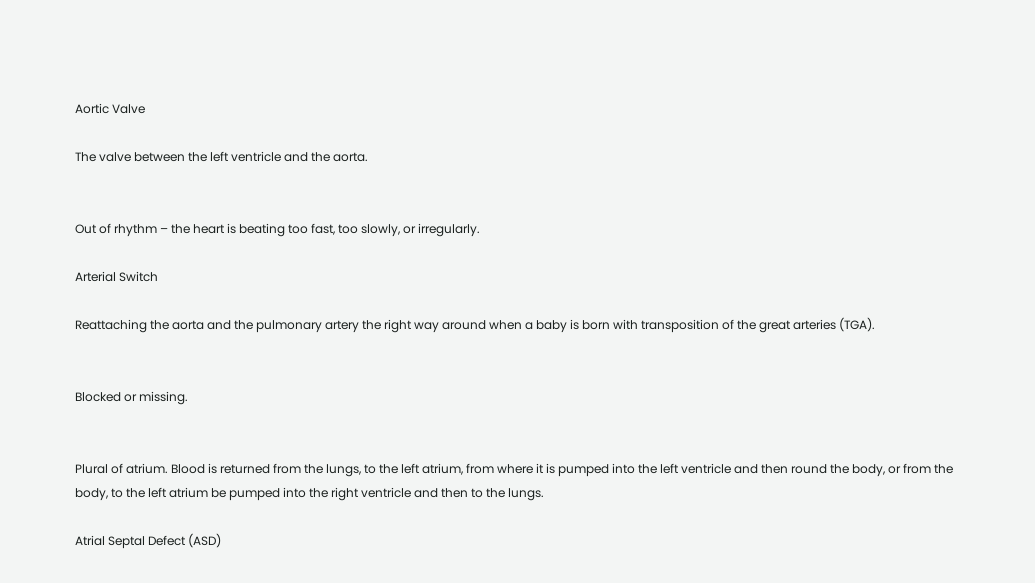Aortic Valve

The valve between the left ventricle and the aorta.


Out of rhythm – the heart is beating too fast, too slowly, or irregularly.

Arterial Switch

Reattaching the aorta and the pulmonary artery the right way around when a baby is born with transposition of the great arteries (TGA).


Blocked or missing.


Plural of atrium. Blood is returned from the lungs, to the left atrium, from where it is pumped into the left ventricle and then round the body, or from the body, to the left atrium be pumped into the right ventricle and then to the lungs.

Atrial Septal Defect (ASD)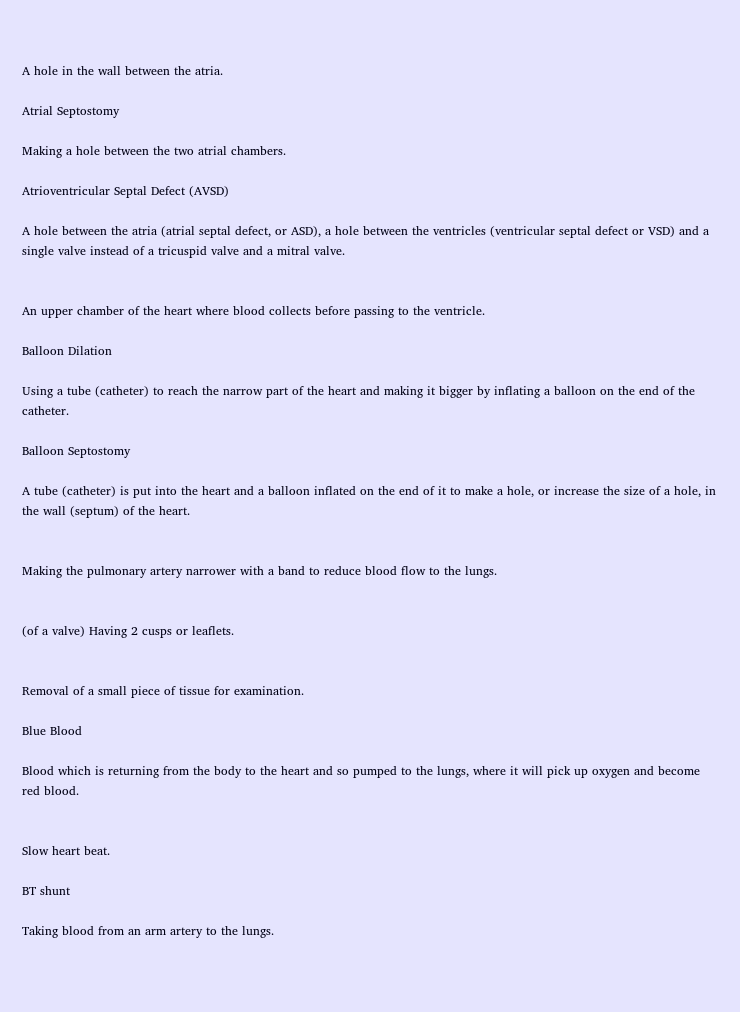A hole in the wall between the atria.

Atrial Septostomy

Making a hole between the two atrial chambers.

Atrioventricular Septal Defect (AVSD)

A hole between the atria (atrial septal defect, or ASD), a hole between the ventricles (ventricular septal defect or VSD) and a single valve instead of a tricuspid valve and a mitral valve.


An upper chamber of the heart where blood collects before passing to the ventricle.

Balloon Dilation

Using a tube (catheter) to reach the narrow part of the heart and making it bigger by inflating a balloon on the end of the catheter.

Balloon Septostomy

A tube (catheter) is put into the heart and a balloon inflated on the end of it to make a hole, or increase the size of a hole, in the wall (septum) of the heart.


Making the pulmonary artery narrower with a band to reduce blood flow to the lungs.


(of a valve) Having 2 cusps or leaflets.


Removal of a small piece of tissue for examination.

Blue Blood

Blood which is returning from the body to the heart and so pumped to the lungs, where it will pick up oxygen and become red blood.


Slow heart beat.

BT shunt

Taking blood from an arm artery to the lungs.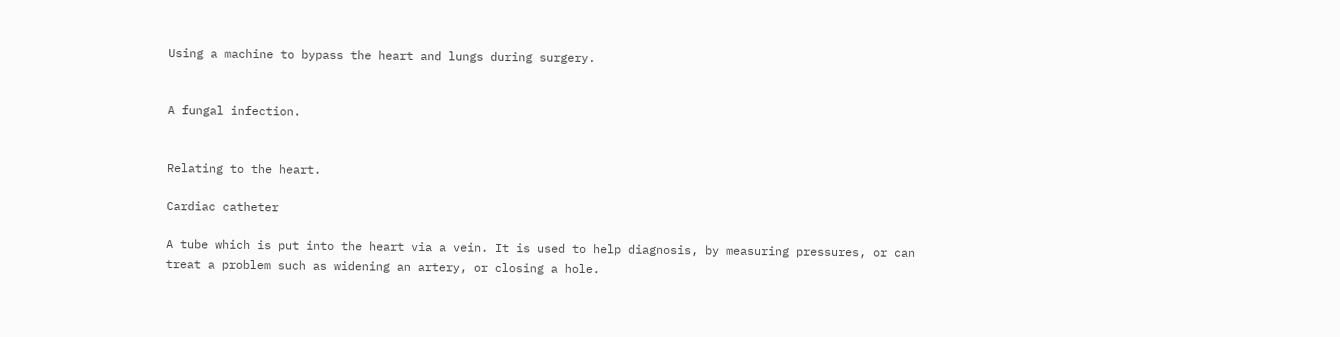Using a machine to bypass the heart and lungs during surgery.


A fungal infection.


Relating to the heart.

Cardiac catheter

A tube which is put into the heart via a vein. It is used to help diagnosis, by measuring pressures, or can treat a problem such as widening an artery, or closing a hole.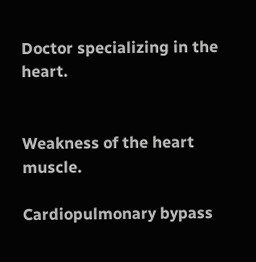Doctor specializing in the heart.


Weakness of the heart muscle.

Cardiopulmonary bypass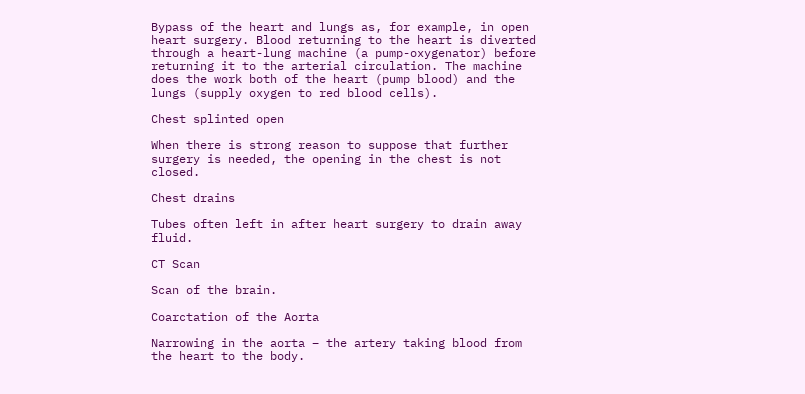Bypass of the heart and lungs as, for example, in open heart surgery. Blood returning to the heart is diverted through a heart-lung machine (a pump-oxygenator) before returning it to the arterial circulation. The machine does the work both of the heart (pump blood) and the lungs (supply oxygen to red blood cells).

Chest splinted open

When there is strong reason to suppose that further surgery is needed, the opening in the chest is not closed.

Chest drains

Tubes often left in after heart surgery to drain away fluid.

CT Scan

Scan of the brain.

Coarctation of the Aorta

Narrowing in the aorta – the artery taking blood from the heart to the body.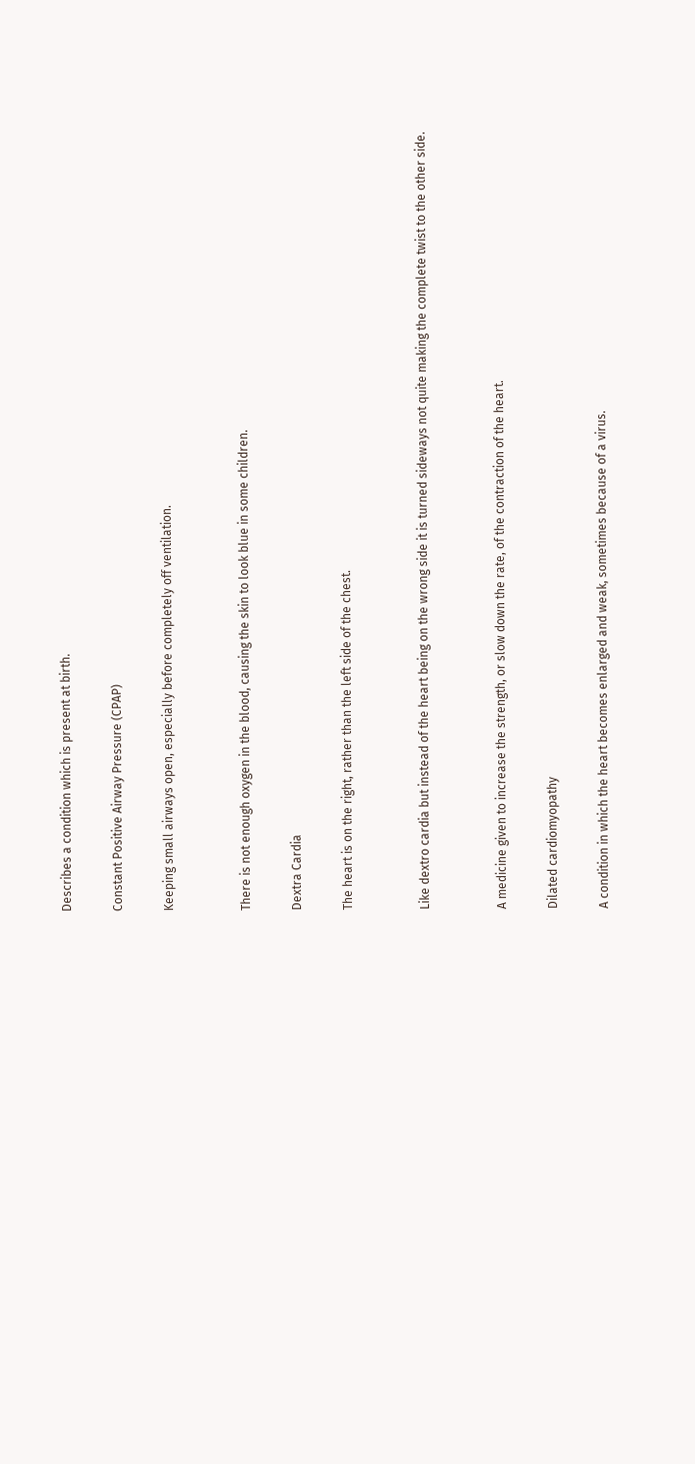Describes a condition which is present at birth.

Constant Positive Airway Pressure (CPAP)

Keeping small airways open, especially before completely off ventilation.


There is not enough oxygen in the blood, causing the skin to look blue in some children.

Dextra Cardia

The heart is on the right, rather than the left side of the chest.


Like dextro cardia but instead of the heart being on the wrong side it is turned sideways not quite making the complete twist to the other side.


A medicine given to increase the strength, or slow down the rate, of the contraction of the heart.

Dilated cardiomyopathy

A condition in which the heart becomes enlarged and weak, sometimes because of a virus.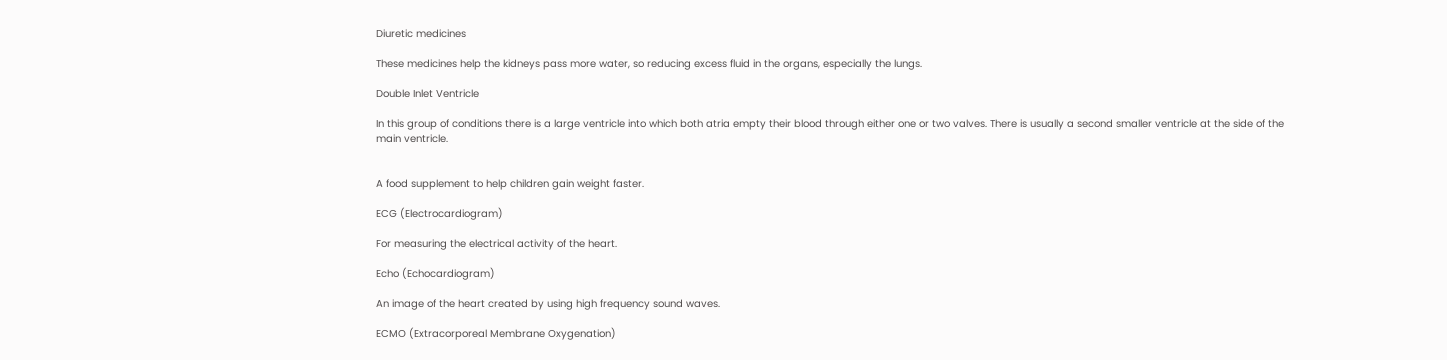Diuretic medicines

These medicines help the kidneys pass more water, so reducing excess fluid in the organs, especially the lungs.

Double Inlet Ventricle

In this group of conditions there is a large ventricle into which both atria empty their blood through either one or two valves. There is usually a second smaller ventricle at the side of the main ventricle.


A food supplement to help children gain weight faster.

ECG (Electrocardiogram)

For measuring the electrical activity of the heart.

Echo (Echocardiogram)

An image of the heart created by using high frequency sound waves.

ECMO (Extracorporeal Membrane Oxygenation)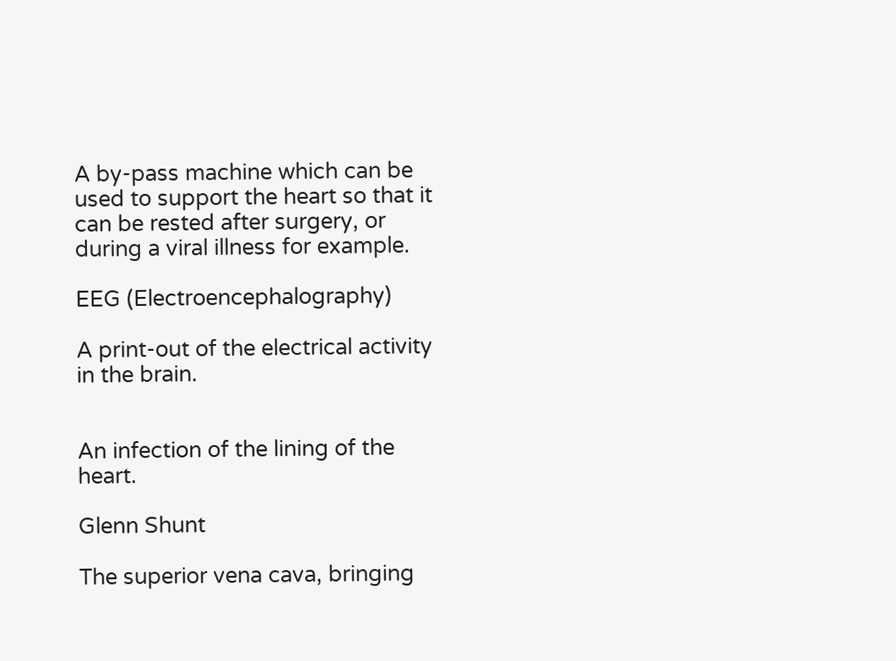A by-pass machine which can be used to support the heart so that it can be rested after surgery, or during a viral illness for example.

EEG (Electroencephalography)

A print-out of the electrical activity in the brain.


An infection of the lining of the heart.

Glenn Shunt

The superior vena cava, bringing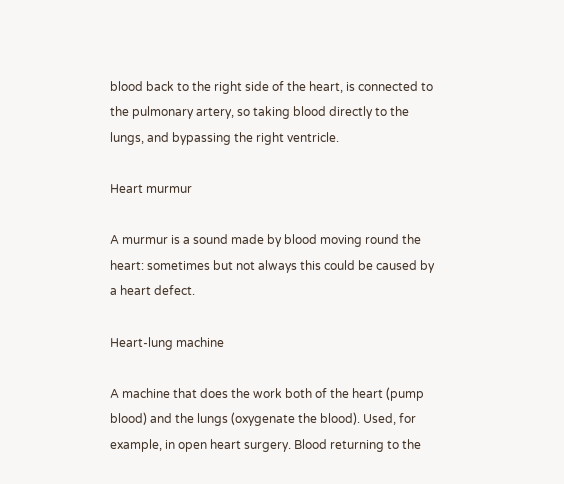blood back to the right side of the heart, is connected to the pulmonary artery, so taking blood directly to the lungs, and bypassing the right ventricle.

Heart murmur

A murmur is a sound made by blood moving round the heart: sometimes but not always this could be caused by a heart defect.

Heart-lung machine

A machine that does the work both of the heart (pump blood) and the lungs (oxygenate the blood). Used, for example, in open heart surgery. Blood returning to the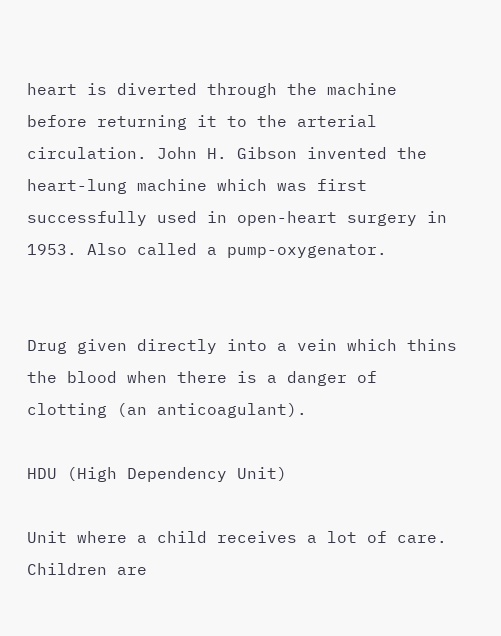heart is diverted through the machine before returning it to the arterial circulation. John H. Gibson invented the heart-lung machine which was first successfully used in open-heart surgery in 1953. Also called a pump-oxygenator.


Drug given directly into a vein which thins the blood when there is a danger of clotting (an anticoagulant).

HDU (High Dependency Unit)

Unit where a child receives a lot of care. Children are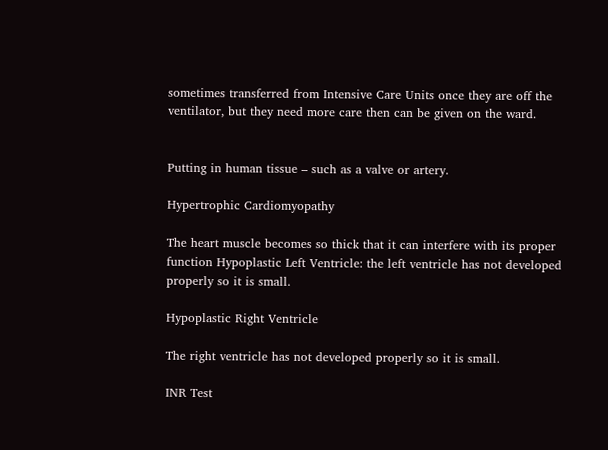sometimes transferred from Intensive Care Units once they are off the ventilator, but they need more care then can be given on the ward.


Putting in human tissue – such as a valve or artery.

Hypertrophic Cardiomyopathy

The heart muscle becomes so thick that it can interfere with its proper function Hypoplastic Left Ventricle: the left ventricle has not developed properly so it is small.

Hypoplastic Right Ventricle

The right ventricle has not developed properly so it is small.

INR Test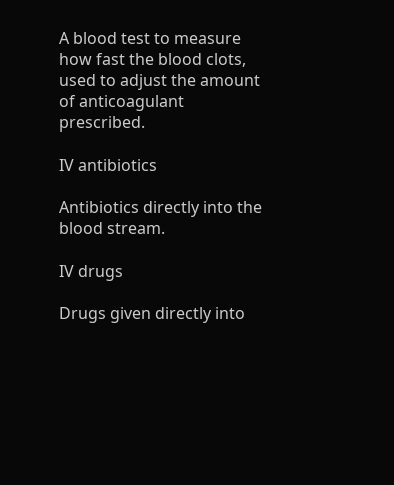A blood test to measure how fast the blood clots, used to adjust the amount of anticoagulant prescribed.

IV antibiotics

Antibiotics directly into the blood stream.

IV drugs

Drugs given directly into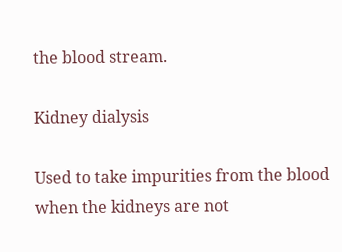the blood stream.

Kidney dialysis

Used to take impurities from the blood when the kidneys are not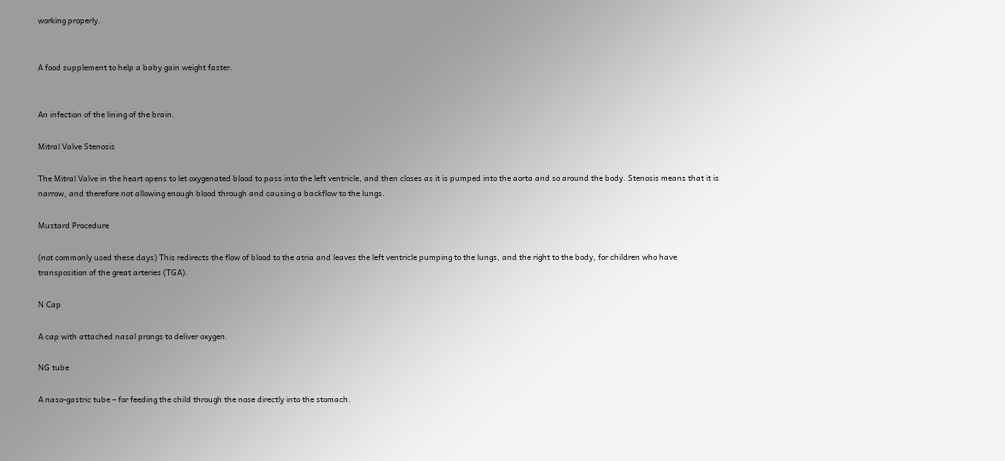working properly.


A food supplement to help a baby gain weight faster.


An infection of the lining of the brain.

Mitral Valve Stenosis

The Mitral Valve in the heart opens to let oxygenated blood to pass into the left ventricle, and then closes as it is pumped into the aorta and so around the body. Stenosis means that it is narrow, and therefore not allowing enough blood through and causing a backflow to the lungs.

Mustard Procedure

(not commonly used these days) This redirects the flow of blood to the atria and leaves the left ventricle pumping to the lungs, and the right to the body, for children who have transposition of the great arteries (TGA).

N Cap

A cap with attached nasal prongs to deliver oxygen.

NG tube

A naso-gastric tube – for feeding the child through the nose directly into the stomach.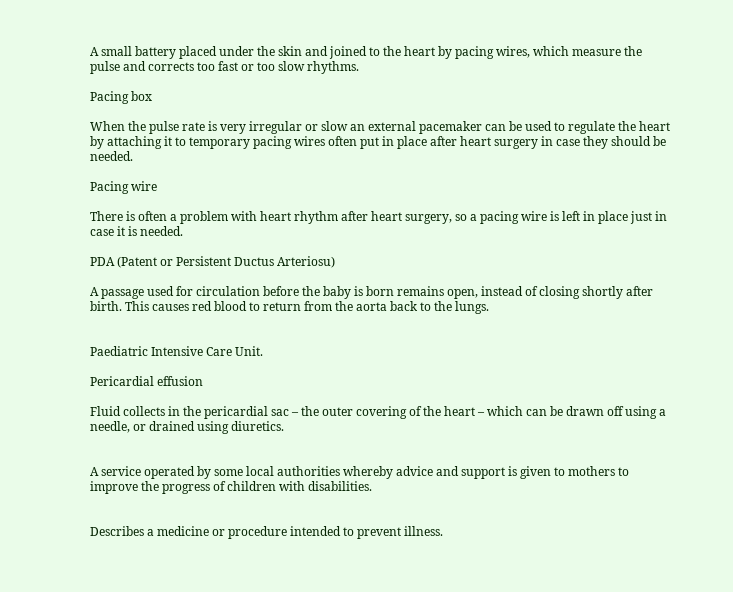A small battery placed under the skin and joined to the heart by pacing wires, which measure the pulse and corrects too fast or too slow rhythms.

Pacing box

When the pulse rate is very irregular or slow an external pacemaker can be used to regulate the heart by attaching it to temporary pacing wires often put in place after heart surgery in case they should be needed.

Pacing wire

There is often a problem with heart rhythm after heart surgery, so a pacing wire is left in place just in case it is needed.

PDA (Patent or Persistent Ductus Arteriosu)

A passage used for circulation before the baby is born remains open, instead of closing shortly after birth. This causes red blood to return from the aorta back to the lungs.


Paediatric Intensive Care Unit.

Pericardial effusion

Fluid collects in the pericardial sac – the outer covering of the heart – which can be drawn off using a needle, or drained using diuretics.


A service operated by some local authorities whereby advice and support is given to mothers to improve the progress of children with disabilities.


Describes a medicine or procedure intended to prevent illness.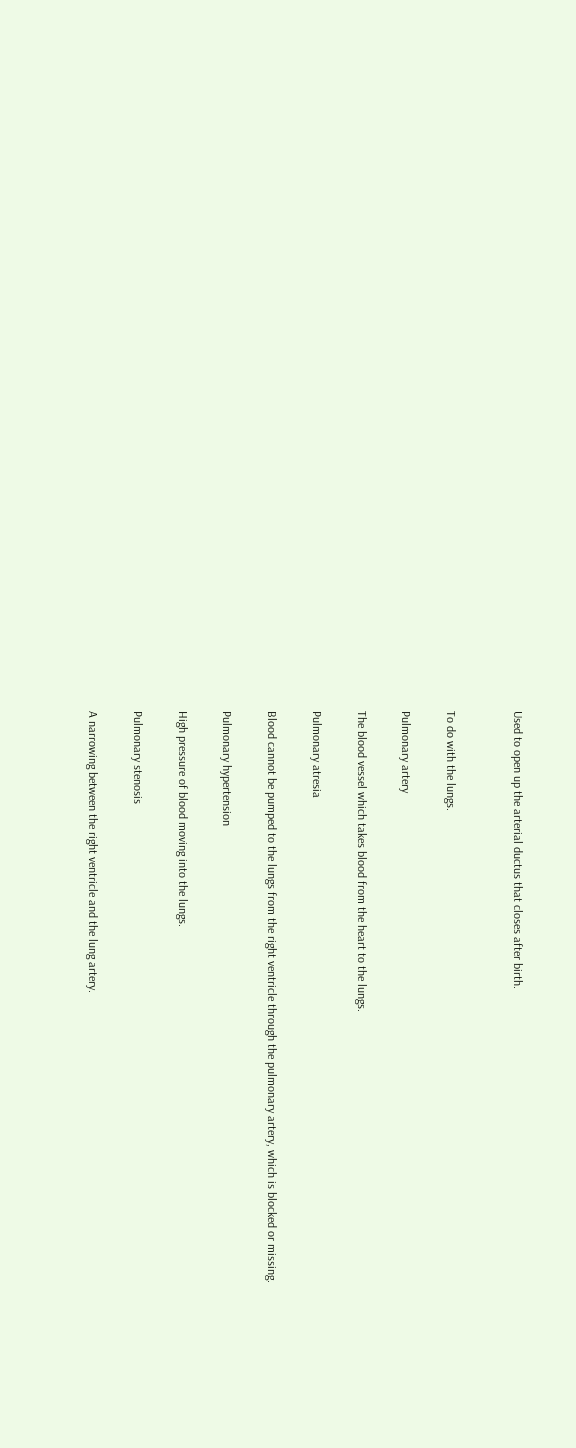Used to open up the arterial ductus that closes after birth.


To do with the lungs.

Pulmonary artery

The blood vessel which takes blood from the heart to the lungs.

Pulmonary atresia

Blood cannot be pumped to the lungs from the right ventricle through the pulmonary artery, which is blocked or missing.

Pulmonary hypertension

High pressure of blood moving into the lungs.

Pulmonary stenosis

A narrowing between the right ventricle and the lung artery.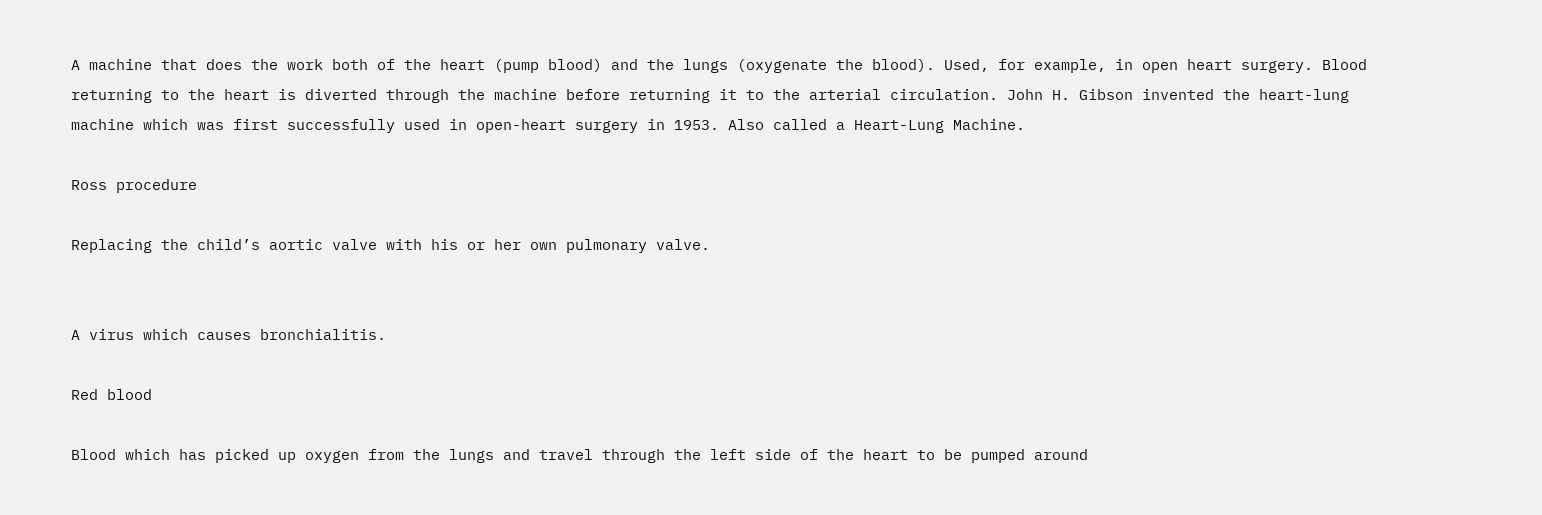A machine that does the work both of the heart (pump blood) and the lungs (oxygenate the blood). Used, for example, in open heart surgery. Blood returning to the heart is diverted through the machine before returning it to the arterial circulation. John H. Gibson invented the heart-lung machine which was first successfully used in open-heart surgery in 1953. Also called a Heart-Lung Machine.

Ross procedure

Replacing the child’s aortic valve with his or her own pulmonary valve.


A virus which causes bronchialitis.

Red blood

Blood which has picked up oxygen from the lungs and travel through the left side of the heart to be pumped around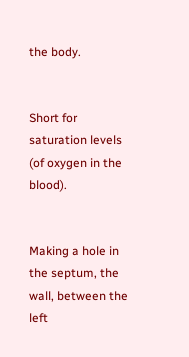the body.


Short for saturation levels (of oxygen in the blood).


Making a hole in the septum, the wall, between the left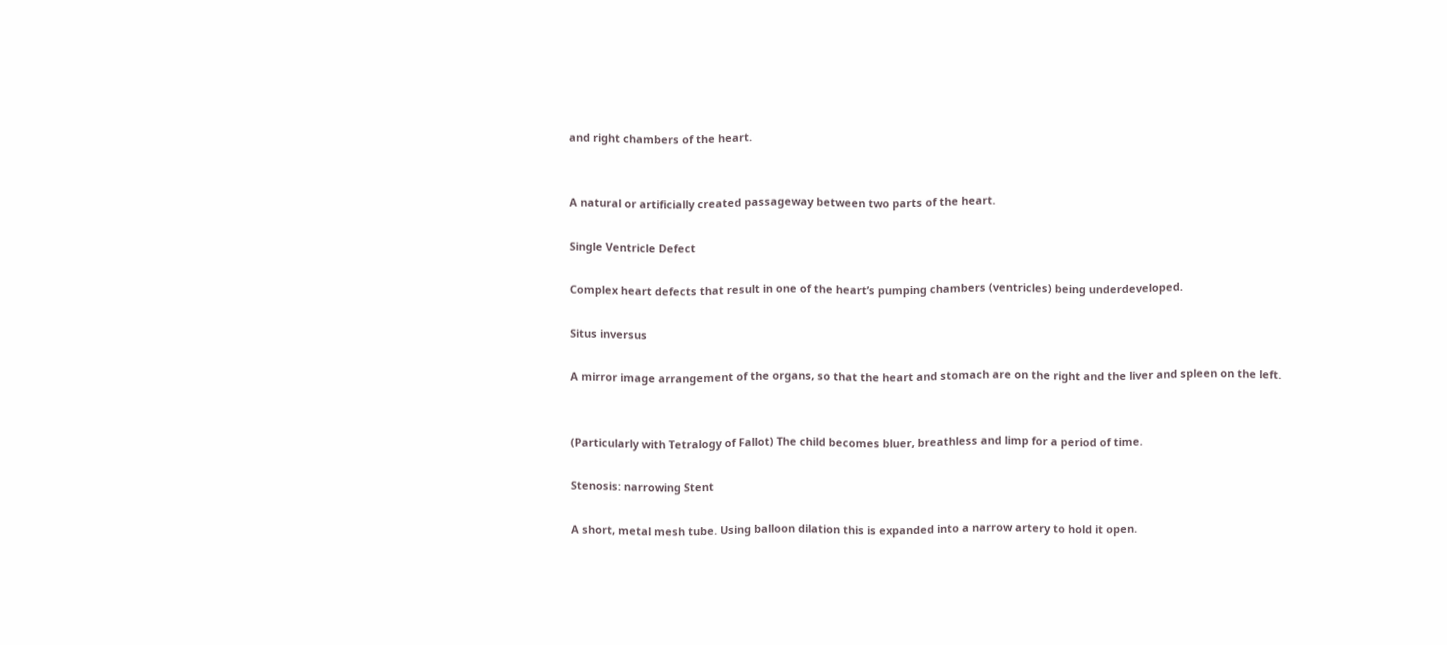and right chambers of the heart.


A natural or artificially created passageway between two parts of the heart.

Single Ventricle Defect

Complex heart defects that result in one of the heart’s pumping chambers (ventricles) being underdeveloped.

Situs inversus

A mirror image arrangement of the organs, so that the heart and stomach are on the right and the liver and spleen on the left.


(Particularly with Tetralogy of Fallot) The child becomes bluer, breathless and limp for a period of time.

Stenosis: narrowing Stent

A short, metal mesh tube. Using balloon dilation this is expanded into a narrow artery to hold it open.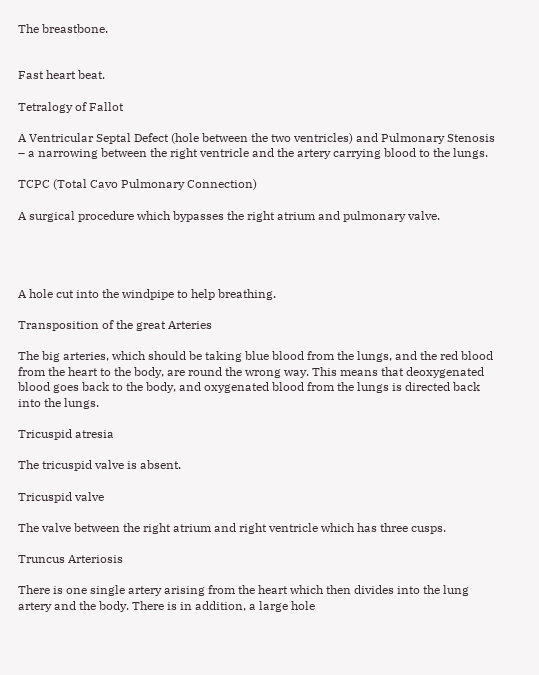The breastbone.


Fast heart beat.

Tetralogy of Fallot

A Ventricular Septal Defect (hole between the two ventricles) and Pulmonary Stenosis – a narrowing between the right ventricle and the artery carrying blood to the lungs.

TCPC (Total Cavo Pulmonary Connection)

A surgical procedure which bypasses the right atrium and pulmonary valve.




A hole cut into the windpipe to help breathing.

Transposition of the great Arteries

The big arteries, which should be taking blue blood from the lungs, and the red blood from the heart to the body, are round the wrong way. This means that deoxygenated blood goes back to the body, and oxygenated blood from the lungs is directed back into the lungs.

Tricuspid atresia

The tricuspid valve is absent.

Tricuspid valve

The valve between the right atrium and right ventricle which has three cusps.

Truncus Arteriosis

There is one single artery arising from the heart which then divides into the lung artery and the body. There is in addition, a large hole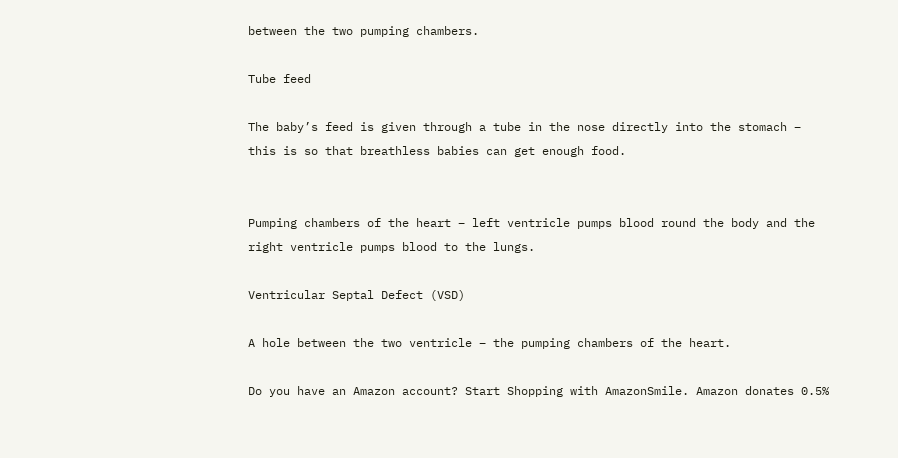between the two pumping chambers.

Tube feed

The baby’s feed is given through a tube in the nose directly into the stomach – this is so that breathless babies can get enough food.


Pumping chambers of the heart – left ventricle pumps blood round the body and the right ventricle pumps blood to the lungs.

Ventricular Septal Defect (VSD)

A hole between the two ventricle – the pumping chambers of the heart.

Do you have an Amazon account? Start Shopping with AmazonSmile. Amazon donates 0.5%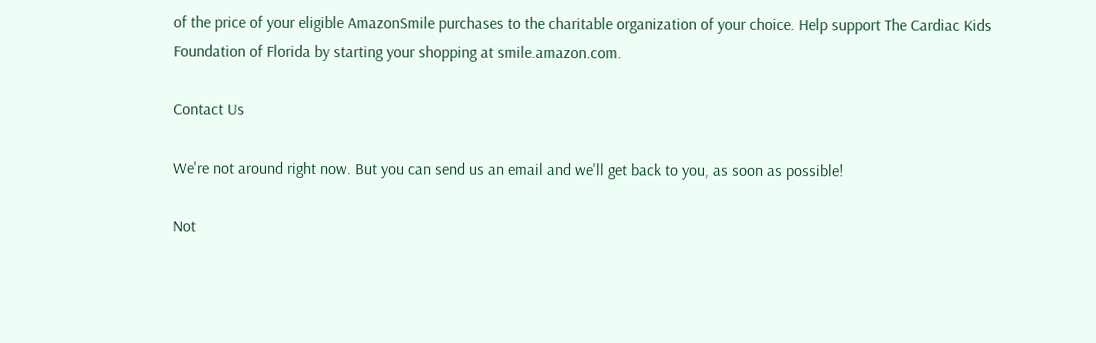of the price of your eligible AmazonSmile purchases to the charitable organization of your choice. Help support The Cardiac Kids Foundation of Florida by starting your shopping at smile.amazon.com.

Contact Us

We're not around right now. But you can send us an email and we'll get back to you, as soon as possible!

Not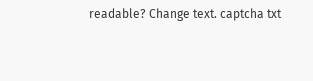readable? Change text. captcha txt